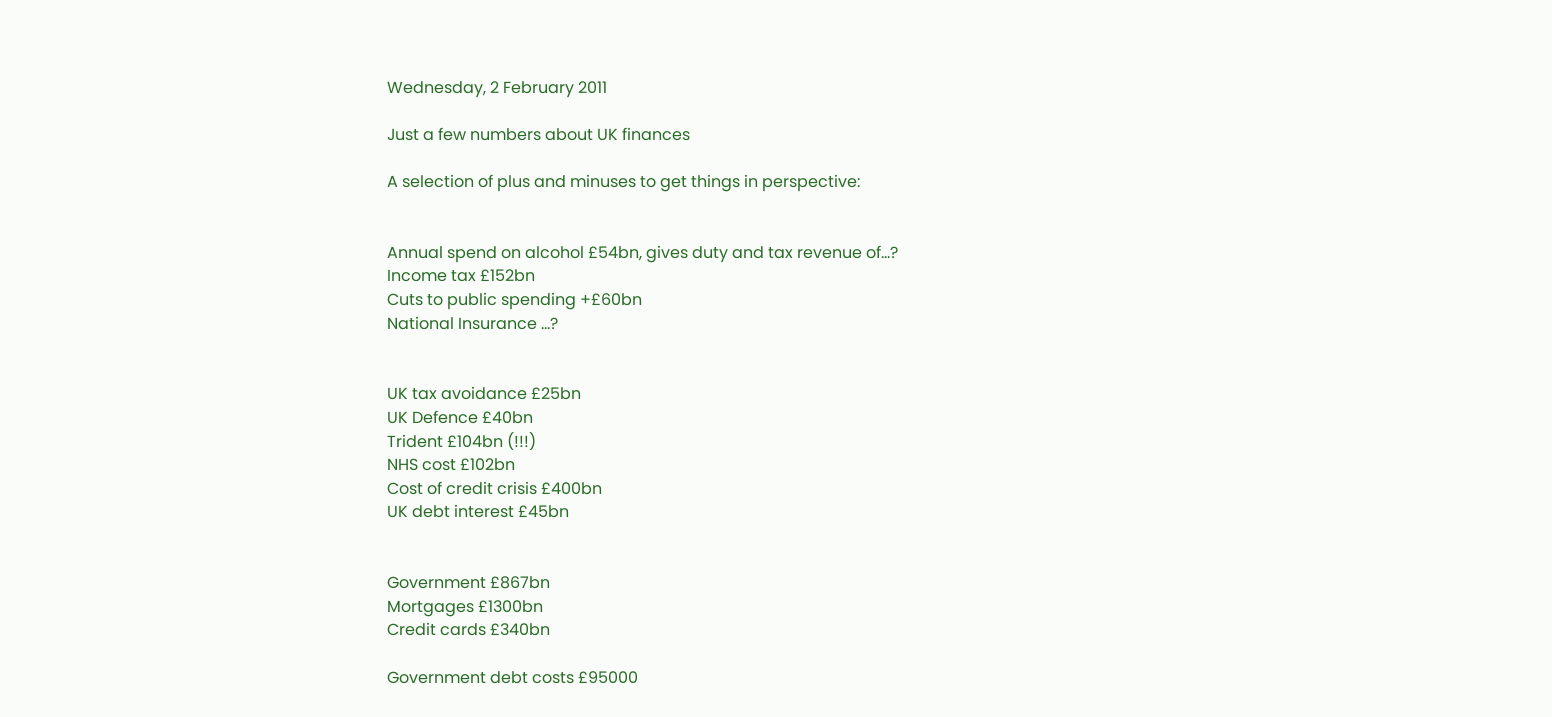Wednesday, 2 February 2011

Just a few numbers about UK finances

A selection of plus and minuses to get things in perspective:


Annual spend on alcohol £54bn, gives duty and tax revenue of...?
Income tax £152bn
Cuts to public spending +£60bn
National Insurance ...?


UK tax avoidance £25bn
UK Defence £40bn
Trident £104bn (!!!)
NHS cost £102bn
Cost of credit crisis £400bn
UK debt interest £45bn


Government £867bn
Mortgages £1300bn
Credit cards £340bn

Government debt costs £95000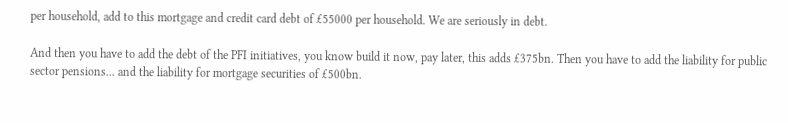per household, add to this mortgage and credit card debt of £55000 per household. We are seriously in debt.

And then you have to add the debt of the PFI initiatives, you know build it now, pay later, this adds £375bn. Then you have to add the liability for public sector pensions... and the liability for mortgage securities of £500bn.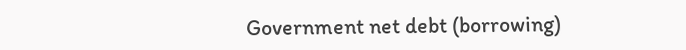Government net debt (borrowing)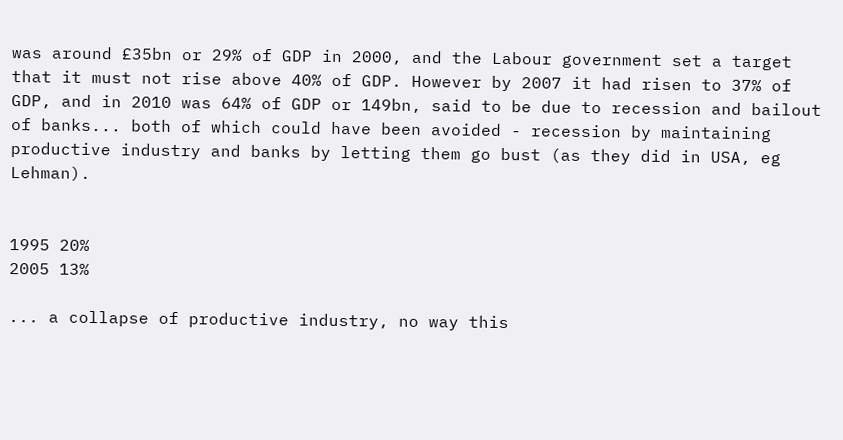was around £35bn or 29% of GDP in 2000, and the Labour government set a target that it must not rise above 40% of GDP. However by 2007 it had risen to 37% of GDP, and in 2010 was 64% of GDP or 149bn, said to be due to recession and bailout of banks... both of which could have been avoided - recession by maintaining productive industry and banks by letting them go bust (as they did in USA, eg Lehman).


1995 20%
2005 13%

... a collapse of productive industry, no way this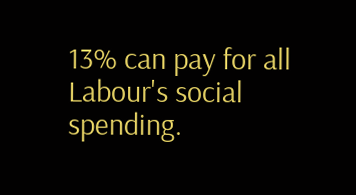13% can pay for all Labour's social spending.